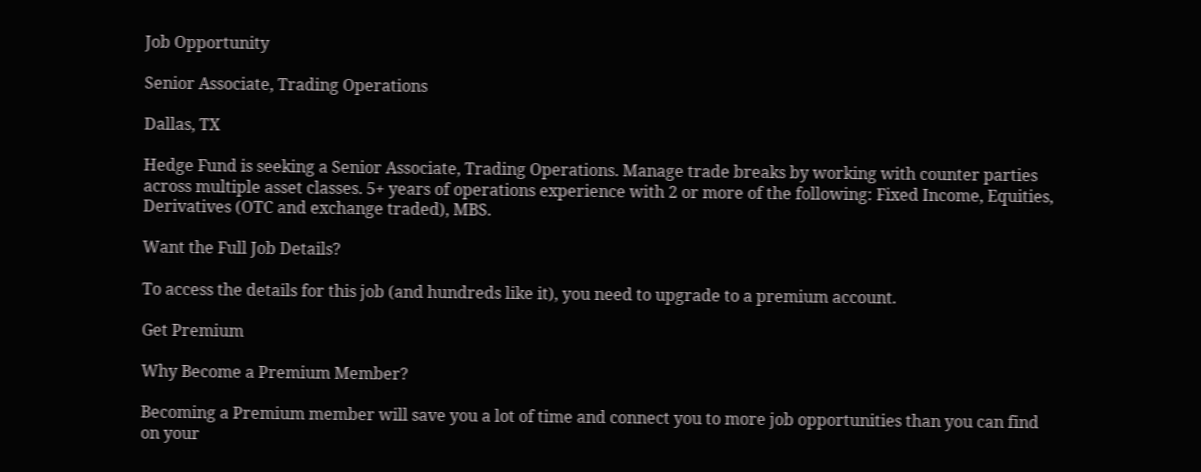Job Opportunity

Senior Associate, Trading Operations

Dallas, TX

Hedge Fund is seeking a Senior Associate, Trading Operations. Manage trade breaks by working with counter parties across multiple asset classes. 5+ years of operations experience with 2 or more of the following: Fixed Income, Equities, Derivatives (OTC and exchange traded), MBS.

Want the Full Job Details?

To access the details for this job (and hundreds like it), you need to upgrade to a premium account.

Get Premium

Why Become a Premium Member?

Becoming a Premium member will save you a lot of time and connect you to more job opportunities than you can find on your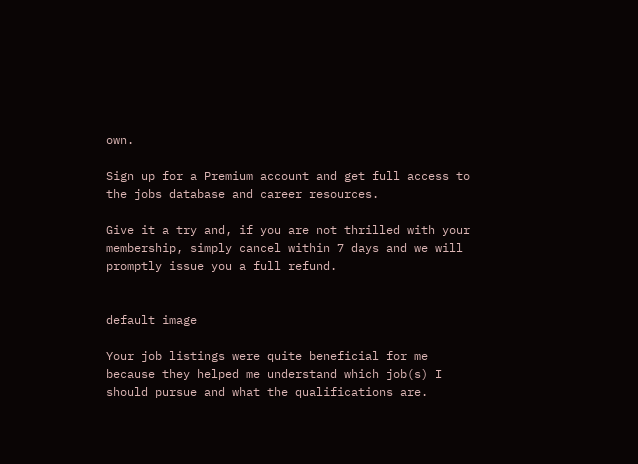own.

Sign up for a Premium account and get full access to the jobs database and career resources.

Give it a try and, if you are not thrilled with your membership, simply cancel within 7 days and we will promptly issue you a full refund.


default image

Your job listings were quite beneficial for me because they helped me understand which job(s) I should pursue and what the qualifications are.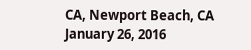CA, Newport Beach, CA January 26, 2016